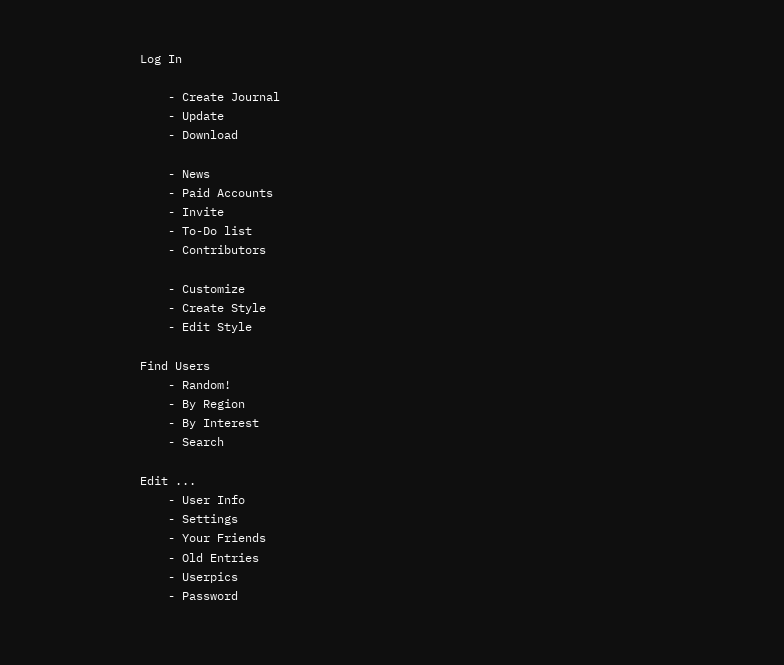Log In

    - Create Journal
    - Update
    - Download

    - News
    - Paid Accounts
    - Invite
    - To-Do list
    - Contributors

    - Customize
    - Create Style
    - Edit Style

Find Users
    - Random!
    - By Region
    - By Interest
    - Search

Edit ...
    - User Info
    - Settings
    - Your Friends
    - Old Entries
    - Userpics
    - Password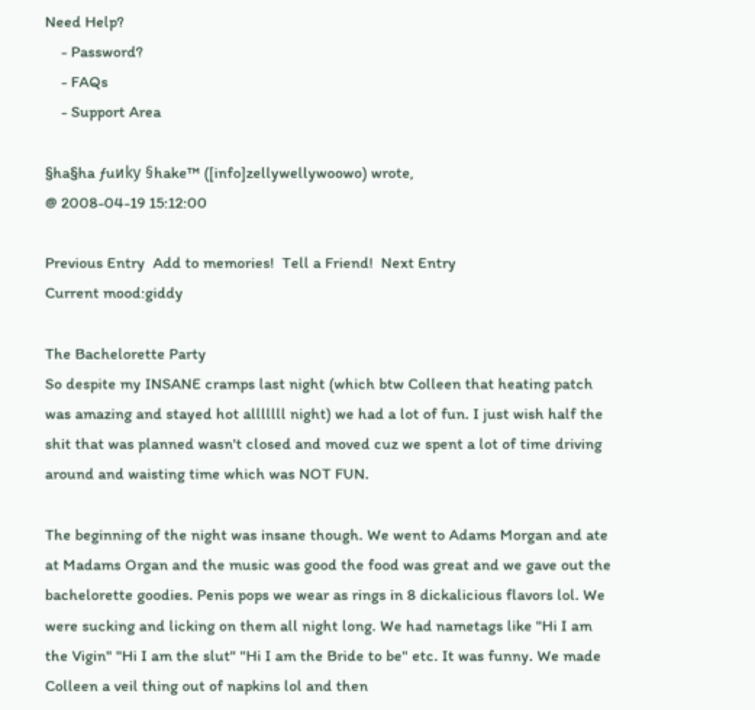Need Help?
    - Password?
    - FAQs
    - Support Area

§ha§ha ƒuиky §hake™ ([info]zellywellywoowo) wrote,
@ 2008-04-19 15:12:00

Previous Entry  Add to memories!  Tell a Friend!  Next Entry
Current mood:giddy

The Bachelorette Party
So despite my INSANE cramps last night (which btw Colleen that heating patch was amazing and stayed hot alllllll night) we had a lot of fun. I just wish half the shit that was planned wasn't closed and moved cuz we spent a lot of time driving around and waisting time which was NOT FUN.

The beginning of the night was insane though. We went to Adams Morgan and ate at Madams Organ and the music was good the food was great and we gave out the bachelorette goodies. Penis pops we wear as rings in 8 dickalicious flavors lol. We were sucking and licking on them all night long. We had nametags like "Hi I am the Vigin" "Hi I am the slut" "Hi I am the Bride to be" etc. It was funny. We made Colleen a veil thing out of napkins lol and then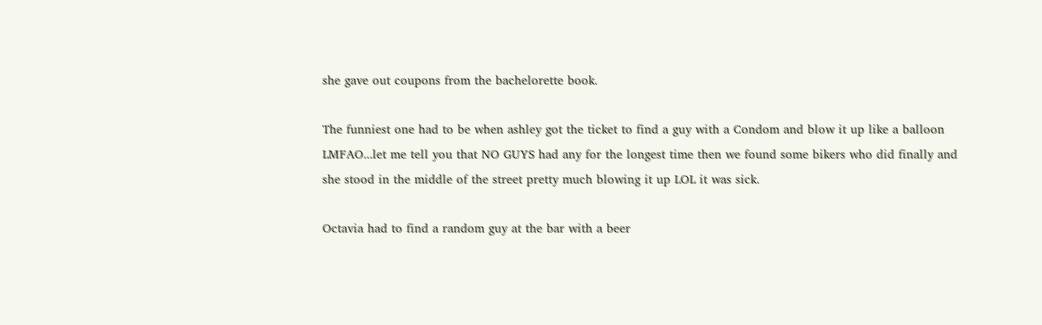she gave out coupons from the bachelorette book.

The funniest one had to be when ashley got the ticket to find a guy with a Condom and blow it up like a balloon LMFAO...let me tell you that NO GUYS had any for the longest time then we found some bikers who did finally and she stood in the middle of the street pretty much blowing it up LOL it was sick.

Octavia had to find a random guy at the bar with a beer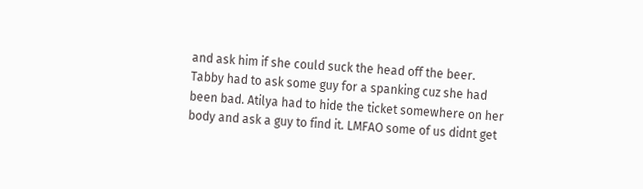and ask him if she could suck the head off the beer. Tabby had to ask some guy for a spanking cuz she had been bad. Atilya had to hide the ticket somewhere on her body and ask a guy to find it. LMFAO some of us didnt get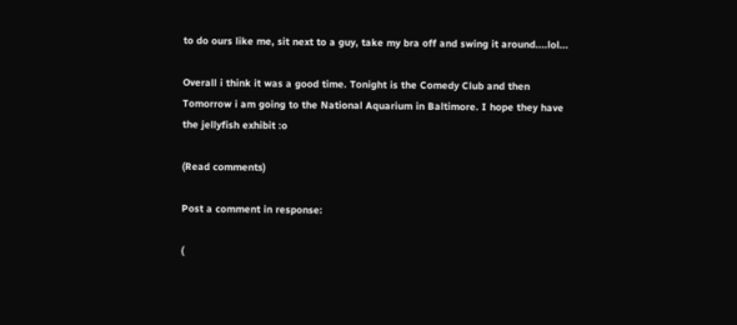to do ours like me, sit next to a guy, take my bra off and swing it around....lol...

Overall i think it was a good time. Tonight is the Comedy Club and then Tomorrow i am going to the National Aquarium in Baltimore. I hope they have the jellyfish exhibit :o

(Read comments)

Post a comment in response:

(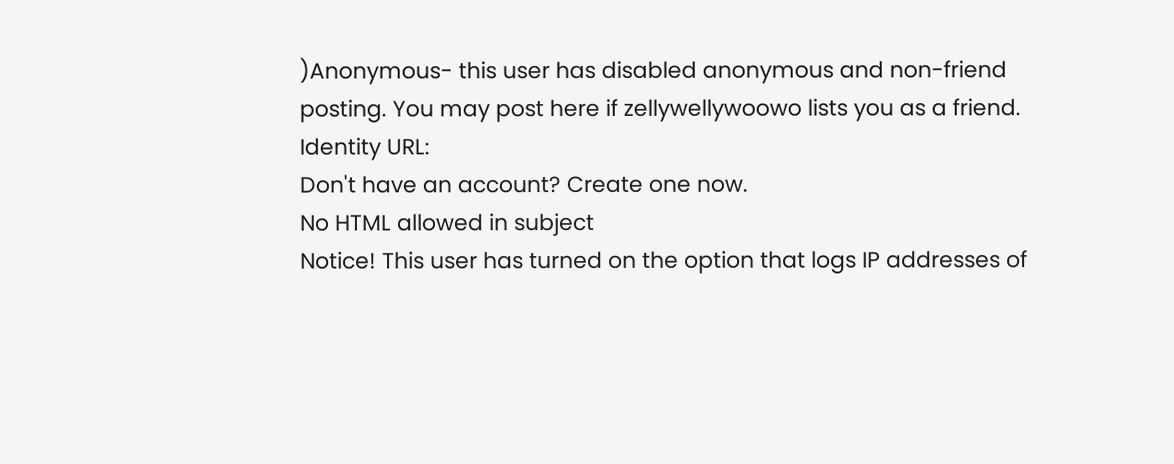)Anonymous- this user has disabled anonymous and non-friend posting. You may post here if zellywellywoowo lists you as a friend.
Identity URL:
Don't have an account? Create one now.
No HTML allowed in subject
Notice! This user has turned on the option that logs IP addresses of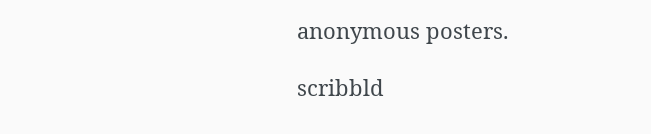anonymous posters.

scribbld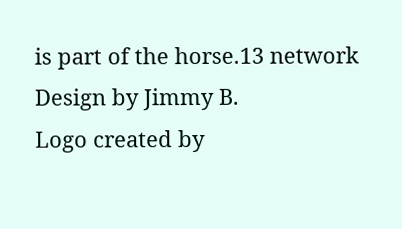is part of the horse.13 network
Design by Jimmy B.
Logo created by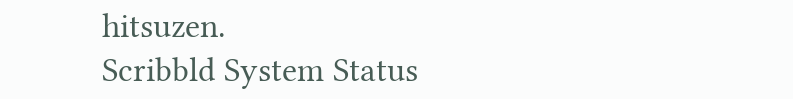hitsuzen.
Scribbld System Status